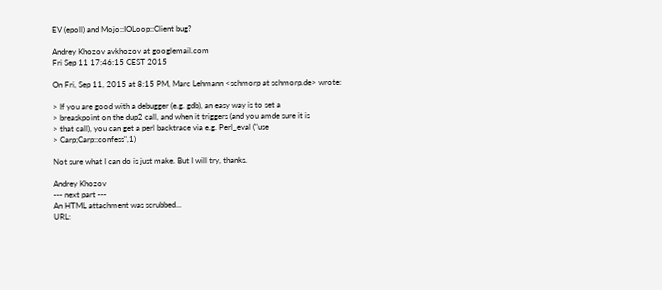EV (epoll) and Mojo::IOLoop::Client bug?

Andrey Khozov avkhozov at googlemail.com
Fri Sep 11 17:46:15 CEST 2015

On Fri, Sep 11, 2015 at 8:15 PM, Marc Lehmann <schmorp at schmorp.de> wrote:

> If you are good with a debugger (e.g. gdb), an easy way is to set a
> breaskpoint on the dup2 call, and when it triggers (and you amde sure it is
> that call), you can get a perl backtrace via e.g. Perl_eval ("use
> Carp;Carp::confess",1)

Not sure what I can do is just make. But I will try, thanks.

Andrey Khozov
--- next part ---
An HTML attachment was scrubbed...
URL: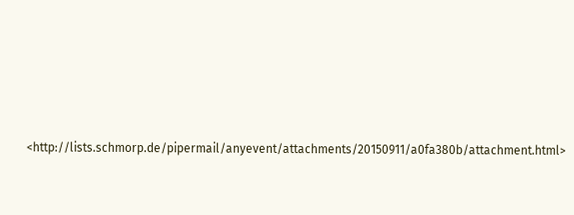<http://lists.schmorp.de/pipermail/anyevent/attachments/20150911/a0fa380b/attachment.html>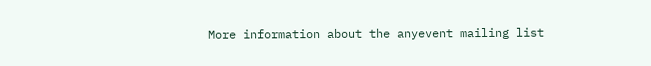More information about the anyevent mailing list